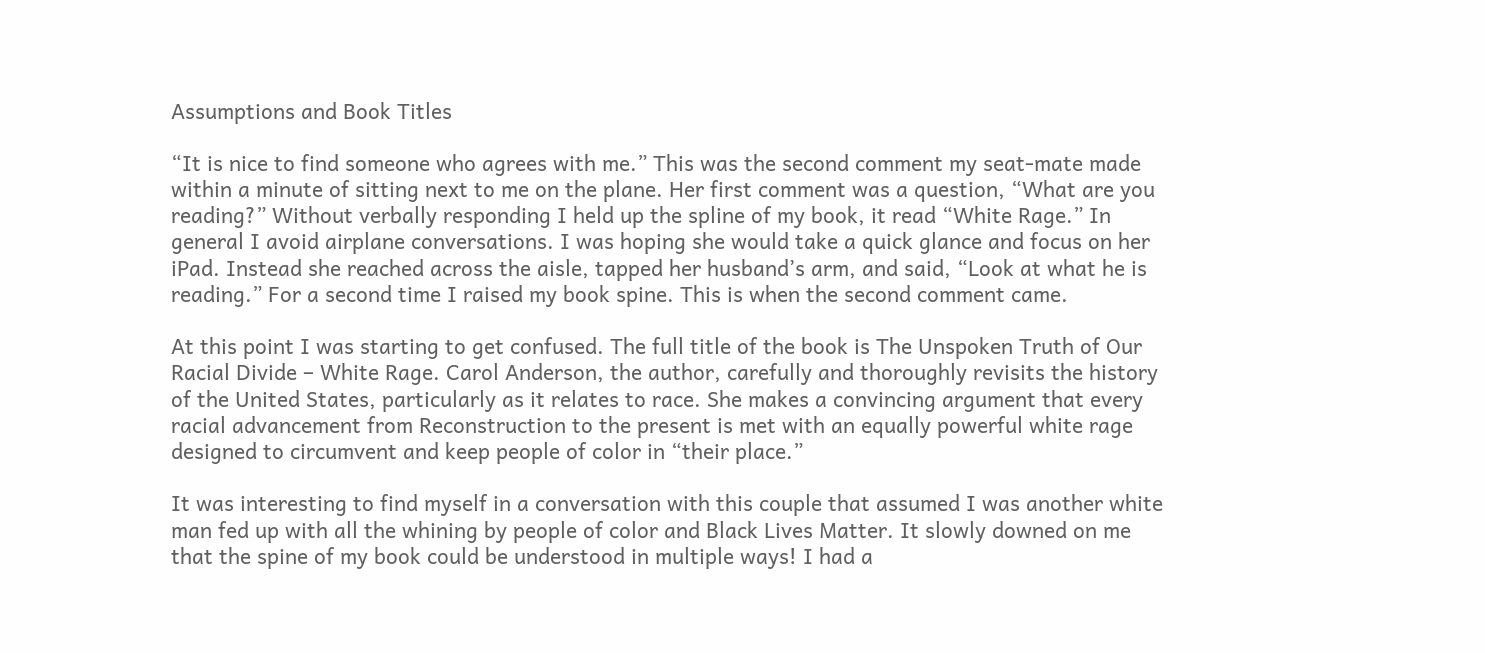Assumptions and Book Titles

“It is nice to find someone who agrees with me.” This was the second comment my seat-mate made within a minute of sitting next to me on the plane. Her first comment was a question, “What are you reading?” Without verbally responding I held up the spline of my book, it read “White Rage.” In general I avoid airplane conversations. I was hoping she would take a quick glance and focus on her iPad. Instead she reached across the aisle, tapped her husband’s arm, and said, “Look at what he is reading.” For a second time I raised my book spine. This is when the second comment came.

At this point I was starting to get confused. The full title of the book is The Unspoken Truth of Our Racial Divide – White Rage. Carol Anderson, the author, carefully and thoroughly revisits the history of the United States, particularly as it relates to race. She makes a convincing argument that every racial advancement from Reconstruction to the present is met with an equally powerful white rage designed to circumvent and keep people of color in “their place.”

It was interesting to find myself in a conversation with this couple that assumed I was another white man fed up with all the whining by people of color and Black Lives Matter. It slowly downed on me that the spine of my book could be understood in multiple ways! I had a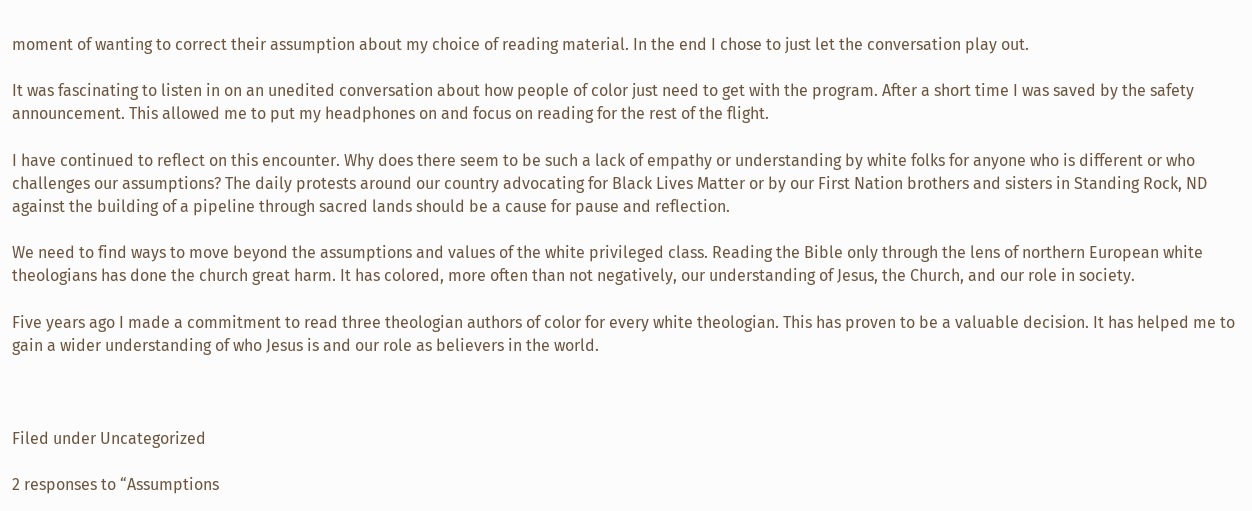moment of wanting to correct their assumption about my choice of reading material. In the end I chose to just let the conversation play out.

It was fascinating to listen in on an unedited conversation about how people of color just need to get with the program. After a short time I was saved by the safety announcement. This allowed me to put my headphones on and focus on reading for the rest of the flight.

I have continued to reflect on this encounter. Why does there seem to be such a lack of empathy or understanding by white folks for anyone who is different or who challenges our assumptions? The daily protests around our country advocating for Black Lives Matter or by our First Nation brothers and sisters in Standing Rock, ND against the building of a pipeline through sacred lands should be a cause for pause and reflection.

We need to find ways to move beyond the assumptions and values of the white privileged class. Reading the Bible only through the lens of northern European white theologians has done the church great harm. It has colored, more often than not negatively, our understanding of Jesus, the Church, and our role in society.

Five years ago I made a commitment to read three theologian authors of color for every white theologian. This has proven to be a valuable decision. It has helped me to gain a wider understanding of who Jesus is and our role as believers in the world.



Filed under Uncategorized

2 responses to “Assumptions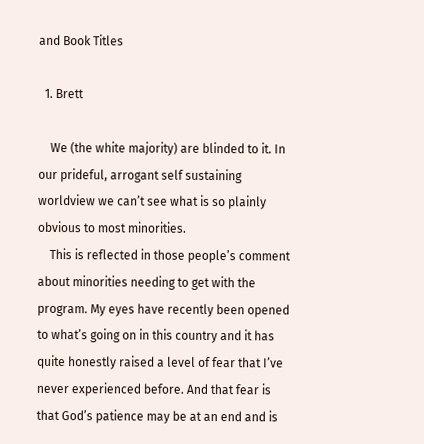and Book Titles

  1. Brett

    We (the white majority) are blinded to it. In our prideful, arrogant self sustaining worldview we can’t see what is so plainly obvious to most minorities.
    This is reflected in those people’s comment about minorities needing to get with the program. My eyes have recently been opened to what’s going on in this country and it has quite honestly raised a level of fear that I’ve never experienced before. And that fear is that God’s patience may be at an end and is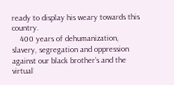ready to display his weary towards this country.
    400 years of dehumanization, slavery, segregation and oppression against our black brother’s and the virtual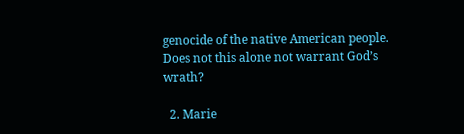genocide of the native American people. Does not this alone not warrant God’s wrath?

  2. Marie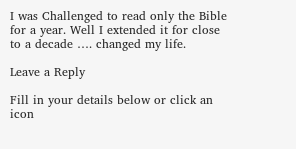I was Challenged to read only the Bible for a year. Well I extended it for close to a decade …. changed my life.

Leave a Reply

Fill in your details below or click an icon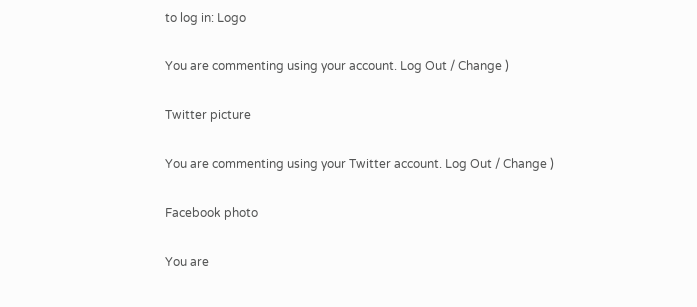to log in: Logo

You are commenting using your account. Log Out / Change )

Twitter picture

You are commenting using your Twitter account. Log Out / Change )

Facebook photo

You are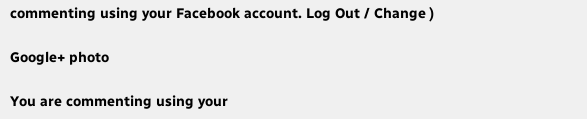commenting using your Facebook account. Log Out / Change )

Google+ photo

You are commenting using your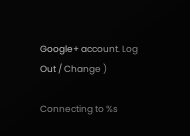Google+ account. Log Out / Change )

Connecting to %s